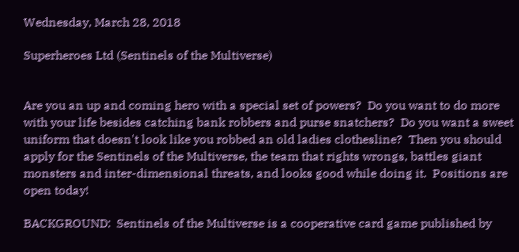Wednesday, March 28, 2018

Superheroes Ltd (Sentinels of the Multiverse)


Are you an up and coming hero with a special set of powers?  Do you want to do more with your life besides catching bank robbers and purse snatchers?  Do you want a sweet uniform that doesn't look like you robbed an old ladies clothesline?  Then you should apply for the Sentinels of the Multiverse, the team that rights wrongs, battles giant monsters and inter-dimensional threats, and looks good while doing it.  Positions are open today!

BACKGROUND:  Sentinels of the Multiverse is a cooperative card game published by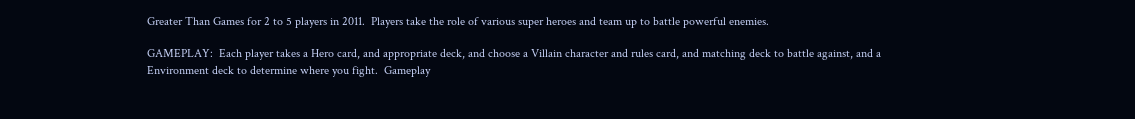Greater Than Games for 2 to 5 players in 2011.  Players take the role of various super heroes and team up to battle powerful enemies.

GAMEPLAY:  Each player takes a Hero card, and appropriate deck, and choose a Villain character and rules card, and matching deck to battle against, and a Environment deck to determine where you fight.  Gameplay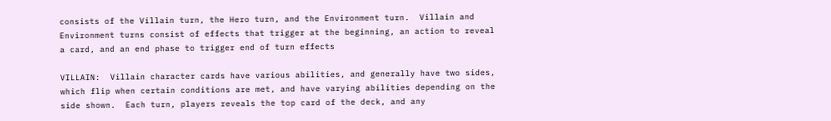consists of the Villain turn, the Hero turn, and the Environment turn.  Villain and Environment turns consist of effects that trigger at the beginning, an action to reveal a card, and an end phase to trigger end of turn effects

VILLAIN:  Villain character cards have various abilities, and generally have two sides, which flip when certain conditions are met, and have varying abilities depending on the side shown.  Each turn, players reveals the top card of the deck, and any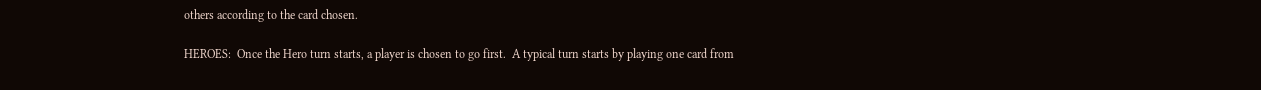others according to the card chosen.

HEROES:  Once the Hero turn starts, a player is chosen to go first.  A typical turn starts by playing one card from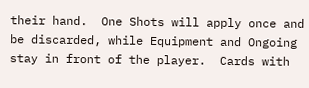their hand.  One Shots will apply once and be discarded, while Equipment and Ongoing stay in front of the player.  Cards with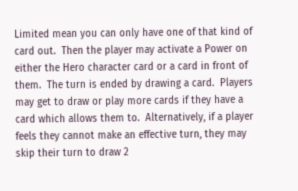Limited mean you can only have one of that kind of card out.  Then the player may activate a Power on either the Hero character card or a card in front of them.  The turn is ended by drawing a card.  Players may get to draw or play more cards if they have a card which allows them to.  Alternatively, if a player feels they cannot make an effective turn, they may skip their turn to draw 2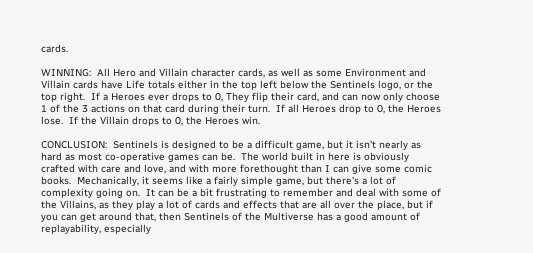cards.

WINNING:  All Hero and Villain character cards, as well as some Environment and Villain cards have Life totals either in the top left below the Sentinels logo, or the top right.  If a Heroes ever drops to 0, They flip their card, and can now only choose 1 of the 3 actions on that card during their turn.  If all Heroes drop to 0, the Heroes lose.  If the Villain drops to 0, the Heroes win.

CONCLUSION:  Sentinels is designed to be a difficult game, but it isn't nearly as hard as most co-operative games can be.  The world built in here is obviously crafted with care and love, and with more forethought than I can give some comic books.  Mechanically, it seems like a fairly simple game, but there's a lot of complexity going on.  It can be a bit frustrating to remember and deal with some of the Villains, as they play a lot of cards and effects that are all over the place, but if you can get around that, then Sentinels of the Multiverse has a good amount of replayability, especially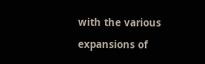with the various expansions of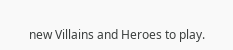new Villains and Heroes to play.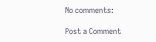No comments:

Post a Comment